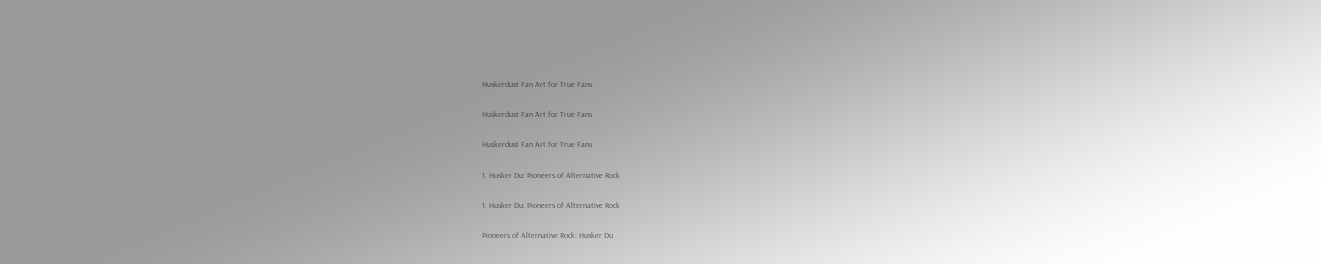Huskerdust Fan Art for True Fans

Huskerdust Fan Art for True Fans

Huskerdust Fan Art for True Fans

1. Husker Du: Pioneers of Alternative Rock

1. Husker Du: Pioneers of Alternative Rock

Pioneers of Alternative Rock: Husker Du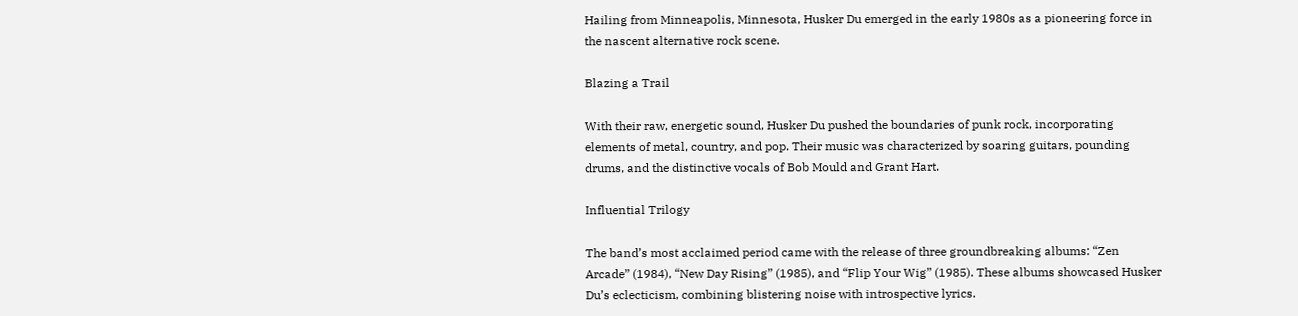Hailing from Minneapolis, Minnesota, Husker Du emerged in the early 1980s as a pioneering force in the nascent alternative rock scene.

Blazing a Trail

With their raw, energetic sound, Husker Du pushed the boundaries of punk rock, incorporating elements of metal, country, and pop. Their music was characterized by soaring guitars, pounding drums, and the distinctive vocals of Bob Mould and Grant Hart.

Influential Trilogy

The band’s most acclaimed period came with the release of three groundbreaking albums: “Zen Arcade” (1984), “New Day Rising” (1985), and “Flip Your Wig” (1985). These albums showcased Husker Du’s eclecticism, combining blistering noise with introspective lyrics.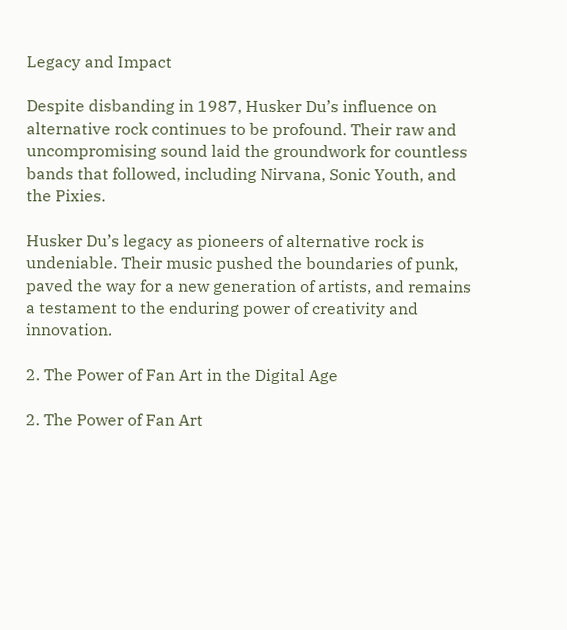Legacy and Impact

Despite disbanding in 1987, Husker Du’s influence on alternative rock continues to be profound. Their raw and uncompromising sound laid the groundwork for countless bands that followed, including Nirvana, Sonic Youth, and the Pixies.

Husker Du’s legacy as pioneers of alternative rock is undeniable. Their music pushed the boundaries of punk, paved the way for a new generation of artists, and remains a testament to the enduring power of creativity and innovation.

2. The Power of Fan Art in the Digital Age

2. The Power of Fan Art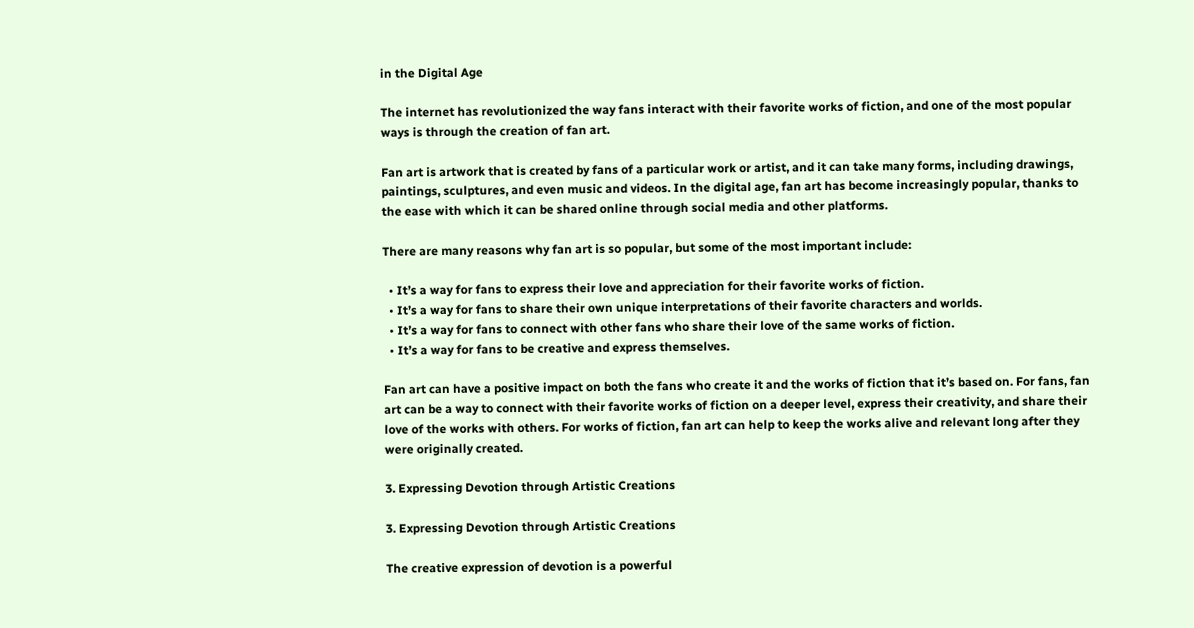in the Digital Age

The internet has revolutionized the way fans interact with their favorite works of fiction, and one of the most popular ways is through the creation of fan art.

Fan art is artwork that is created by fans of a particular work or artist, and it can take many forms, including drawings, paintings, sculptures, and even music and videos. In the digital age, fan art has become increasingly popular, thanks to the ease with which it can be shared online through social media and other platforms.

There are many reasons why fan art is so popular, but some of the most important include:

  • It’s a way for fans to express their love and appreciation for their favorite works of fiction.
  • It’s a way for fans to share their own unique interpretations of their favorite characters and worlds.
  • It’s a way for fans to connect with other fans who share their love of the same works of fiction.
  • It’s a way for fans to be creative and express themselves.

Fan art can have a positive impact on both the fans who create it and the works of fiction that it’s based on. For fans, fan art can be a way to connect with their favorite works of fiction on a deeper level, express their creativity, and share their love of the works with others. For works of fiction, fan art can help to keep the works alive and relevant long after they were originally created.

3. Expressing Devotion through Artistic Creations

3. Expressing Devotion through Artistic Creations

The creative expression of devotion is a powerful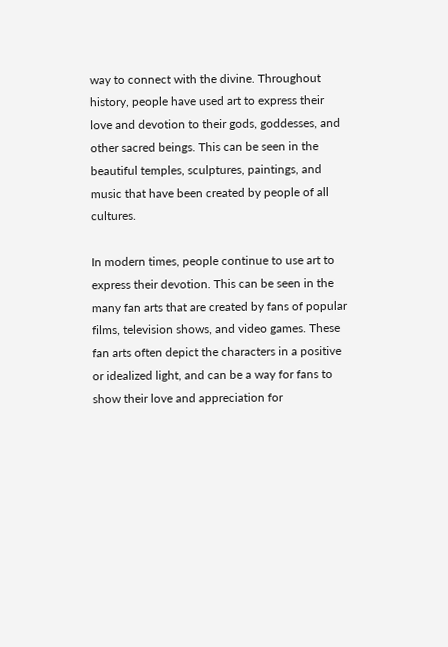way to connect with the divine. Throughout history, people have used art to express their love and devotion to their gods, goddesses, and other sacred beings. This can be seen in the beautiful temples, sculptures, paintings, and music that have been created by people of all cultures.

In modern times, people continue to use art to express their devotion. This can be seen in the many fan arts that are created by fans of popular films, television shows, and video games. These fan arts often depict the characters in a positive or idealized light, and can be a way for fans to show their love and appreciation for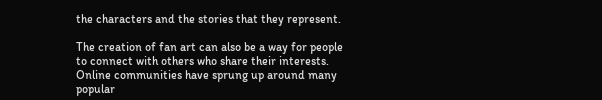the characters and the stories that they represent.

The creation of fan art can also be a way for people to connect with others who share their interests. Online communities have sprung up around many popular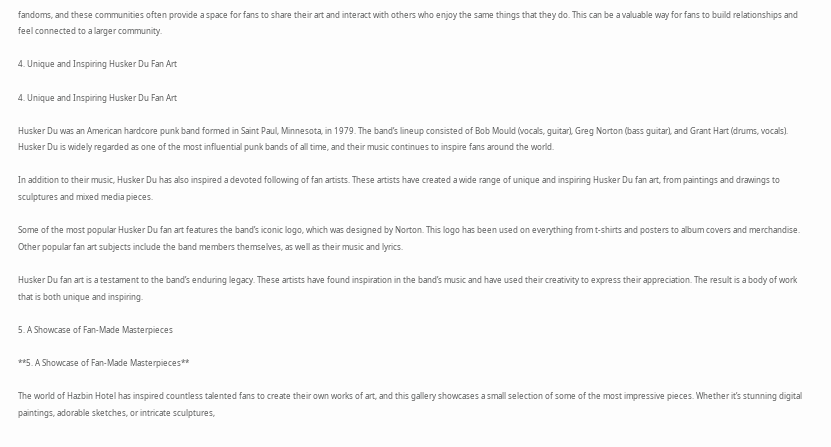fandoms, and these communities often provide a space for fans to share their art and interact with others who enjoy the same things that they do. This can be a valuable way for fans to build relationships and feel connected to a larger community.

4. Unique and Inspiring Husker Du Fan Art

4. Unique and Inspiring Husker Du Fan Art

Husker Du was an American hardcore punk band formed in Saint Paul, Minnesota, in 1979. The band’s lineup consisted of Bob Mould (vocals, guitar), Greg Norton (bass guitar), and Grant Hart (drums, vocals). Husker Du is widely regarded as one of the most influential punk bands of all time, and their music continues to inspire fans around the world.

In addition to their music, Husker Du has also inspired a devoted following of fan artists. These artists have created a wide range of unique and inspiring Husker Du fan art, from paintings and drawings to sculptures and mixed media pieces.

Some of the most popular Husker Du fan art features the band’s iconic logo, which was designed by Norton. This logo has been used on everything from t-shirts and posters to album covers and merchandise. Other popular fan art subjects include the band members themselves, as well as their music and lyrics.

Husker Du fan art is a testament to the band’s enduring legacy. These artists have found inspiration in the band’s music and have used their creativity to express their appreciation. The result is a body of work that is both unique and inspiring.

5. A Showcase of Fan-Made Masterpieces

**5. A Showcase of Fan-Made Masterpieces**

The world of Hazbin Hotel has inspired countless talented fans to create their own works of art, and this gallery showcases a small selection of some of the most impressive pieces. Whether it’s stunning digital paintings, adorable sketches, or intricate sculptures,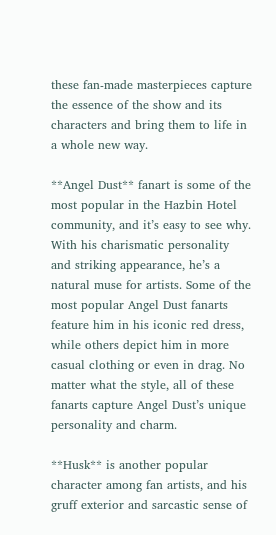these fan-made masterpieces capture the essence of the show and its characters and bring them to life in a whole new way.

**Angel Dust** fanart is some of the most popular in the Hazbin Hotel community, and it’s easy to see why. With his charismatic personality and striking appearance, he’s a natural muse for artists. Some of the most popular Angel Dust fanarts feature him in his iconic red dress, while others depict him in more casual clothing or even in drag. No matter what the style, all of these fanarts capture Angel Dust’s unique personality and charm.

**Husk** is another popular character among fan artists, and his gruff exterior and sarcastic sense of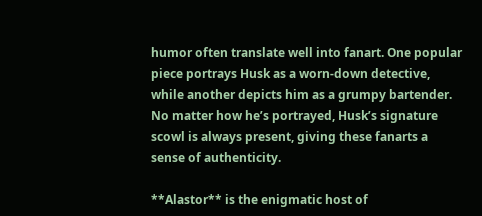humor often translate well into fanart. One popular piece portrays Husk as a worn-down detective, while another depicts him as a grumpy bartender. No matter how he’s portrayed, Husk’s signature scowl is always present, giving these fanarts a sense of authenticity.

**Alastor** is the enigmatic host of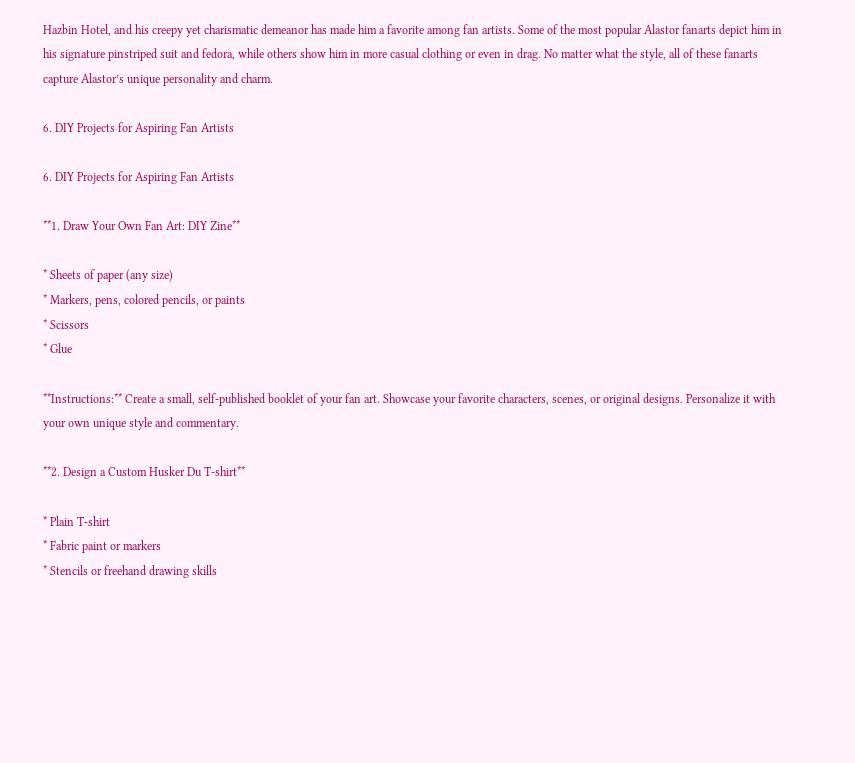Hazbin Hotel, and his creepy yet charismatic demeanor has made him a favorite among fan artists. Some of the most popular Alastor fanarts depict him in his signature pinstriped suit and fedora, while others show him in more casual clothing or even in drag. No matter what the style, all of these fanarts capture Alastor’s unique personality and charm.

6. DIY Projects for Aspiring Fan Artists

6. DIY Projects for Aspiring Fan Artists

**1. Draw Your Own Fan Art: DIY Zine**

* Sheets of paper (any size)
* Markers, pens, colored pencils, or paints
* Scissors
* Glue

**Instructions:** Create a small, self-published booklet of your fan art. Showcase your favorite characters, scenes, or original designs. Personalize it with your own unique style and commentary.

**2. Design a Custom Husker Du T-shirt**

* Plain T-shirt
* Fabric paint or markers
* Stencils or freehand drawing skills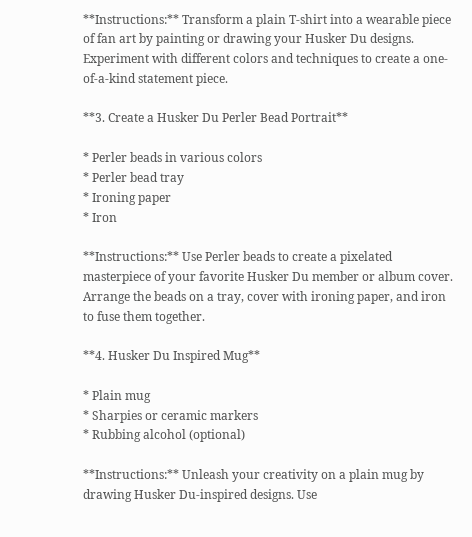**Instructions:** Transform a plain T-shirt into a wearable piece of fan art by painting or drawing your Husker Du designs. Experiment with different colors and techniques to create a one-of-a-kind statement piece.

**3. Create a Husker Du Perler Bead Portrait**

* Perler beads in various colors
* Perler bead tray
* Ironing paper
* Iron

**Instructions:** Use Perler beads to create a pixelated masterpiece of your favorite Husker Du member or album cover. Arrange the beads on a tray, cover with ironing paper, and iron to fuse them together.

**4. Husker Du Inspired Mug**

* Plain mug
* Sharpies or ceramic markers
* Rubbing alcohol (optional)

**Instructions:** Unleash your creativity on a plain mug by drawing Husker Du-inspired designs. Use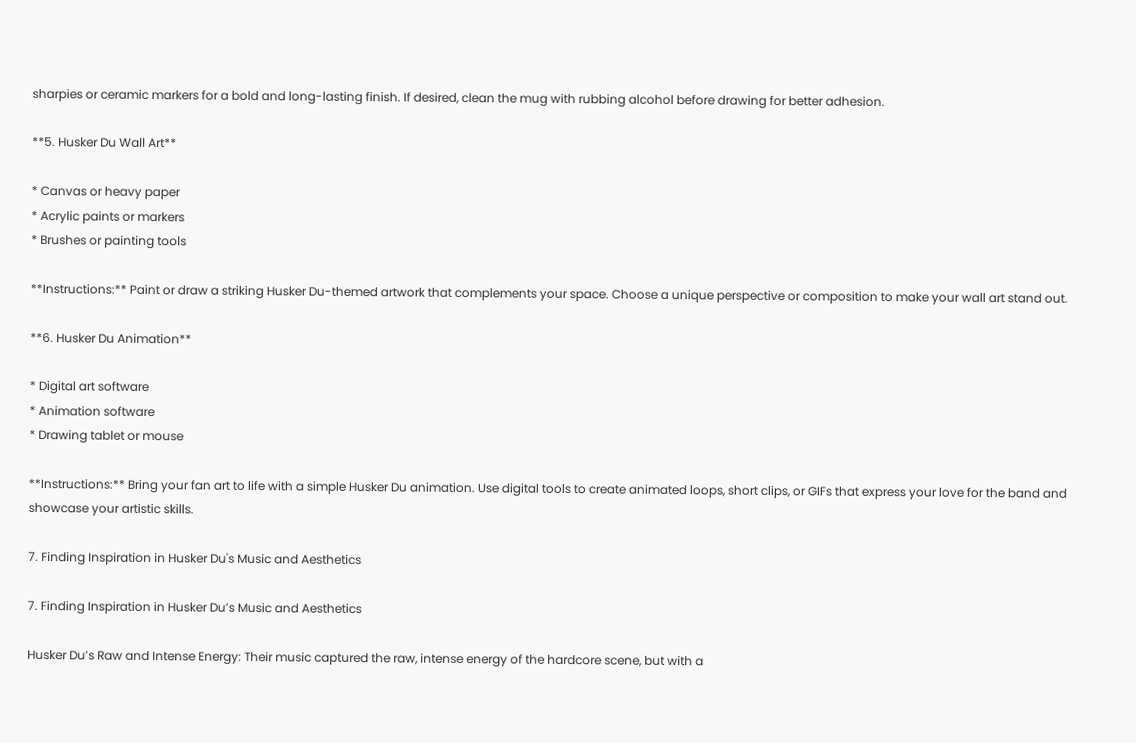sharpies or ceramic markers for a bold and long-lasting finish. If desired, clean the mug with rubbing alcohol before drawing for better adhesion.

**5. Husker Du Wall Art**

* Canvas or heavy paper
* Acrylic paints or markers
* Brushes or painting tools

**Instructions:** Paint or draw a striking Husker Du-themed artwork that complements your space. Choose a unique perspective or composition to make your wall art stand out.

**6. Husker Du Animation**

* Digital art software
* Animation software
* Drawing tablet or mouse

**Instructions:** Bring your fan art to life with a simple Husker Du animation. Use digital tools to create animated loops, short clips, or GIFs that express your love for the band and showcase your artistic skills.

7. Finding Inspiration in Husker Du's Music and Aesthetics

7. Finding Inspiration in Husker Du’s Music and Aesthetics

Husker Du’s Raw and Intense Energy: Their music captured the raw, intense energy of the hardcore scene, but with a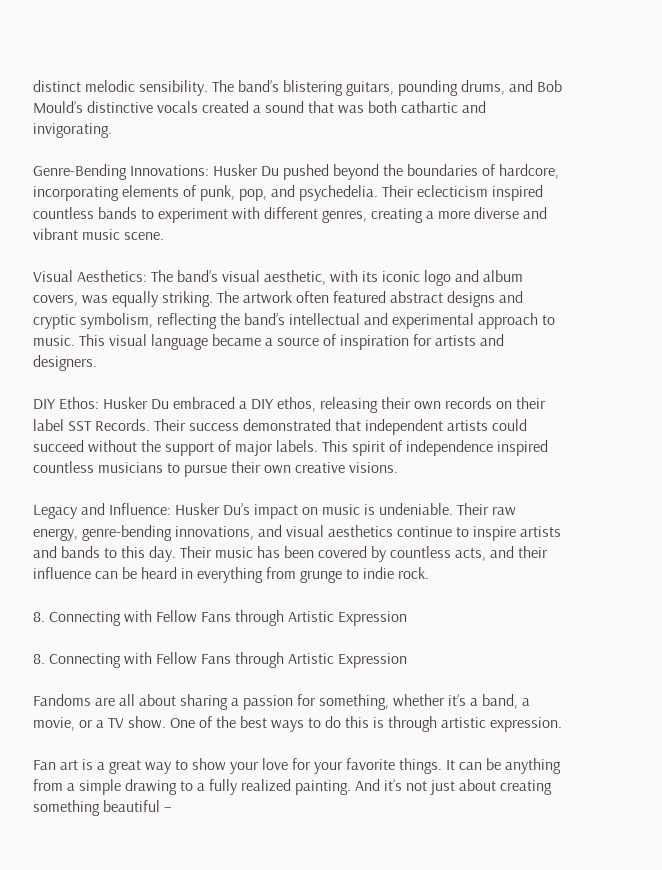distinct melodic sensibility. The band’s blistering guitars, pounding drums, and Bob Mould’s distinctive vocals created a sound that was both cathartic and invigorating.

Genre-Bending Innovations: Husker Du pushed beyond the boundaries of hardcore, incorporating elements of punk, pop, and psychedelia. Their eclecticism inspired countless bands to experiment with different genres, creating a more diverse and vibrant music scene.

Visual Aesthetics: The band’s visual aesthetic, with its iconic logo and album covers, was equally striking. The artwork often featured abstract designs and cryptic symbolism, reflecting the band’s intellectual and experimental approach to music. This visual language became a source of inspiration for artists and designers.

DIY Ethos: Husker Du embraced a DIY ethos, releasing their own records on their label SST Records. Their success demonstrated that independent artists could succeed without the support of major labels. This spirit of independence inspired countless musicians to pursue their own creative visions.

Legacy and Influence: Husker Du’s impact on music is undeniable. Their raw energy, genre-bending innovations, and visual aesthetics continue to inspire artists and bands to this day. Their music has been covered by countless acts, and their influence can be heard in everything from grunge to indie rock.

8. Connecting with Fellow Fans through Artistic Expression

8. Connecting with Fellow Fans through Artistic Expression

Fandoms are all about sharing a passion for something, whether it’s a band, a movie, or a TV show. One of the best ways to do this is through artistic expression.

Fan art is a great way to show your love for your favorite things. It can be anything from a simple drawing to a fully realized painting. And it’s not just about creating something beautiful –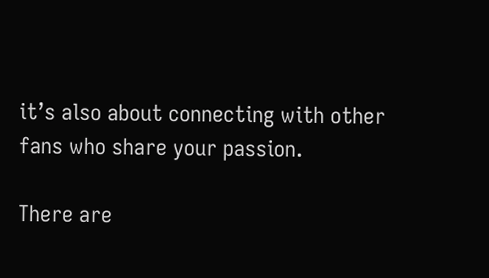it’s also about connecting with other fans who share your passion.

There are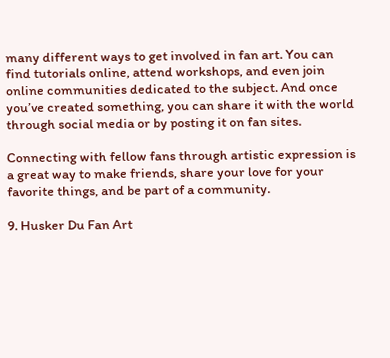many different ways to get involved in fan art. You can find tutorials online, attend workshops, and even join online communities dedicated to the subject. And once you’ve created something, you can share it with the world through social media or by posting it on fan sites.

Connecting with fellow fans through artistic expression is a great way to make friends, share your love for your favorite things, and be part of a community.

9. Husker Du Fan Art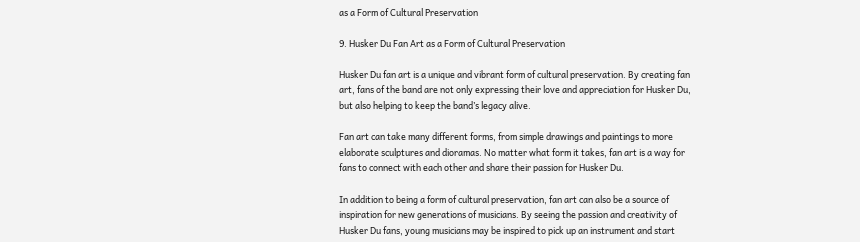as a Form of Cultural Preservation

9. Husker Du Fan Art as a Form of Cultural Preservation

Husker Du fan art is a unique and vibrant form of cultural preservation. By creating fan art, fans of the band are not only expressing their love and appreciation for Husker Du, but also helping to keep the band’s legacy alive.

Fan art can take many different forms, from simple drawings and paintings to more elaborate sculptures and dioramas. No matter what form it takes, fan art is a way for fans to connect with each other and share their passion for Husker Du.

In addition to being a form of cultural preservation, fan art can also be a source of inspiration for new generations of musicians. By seeing the passion and creativity of Husker Du fans, young musicians may be inspired to pick up an instrument and start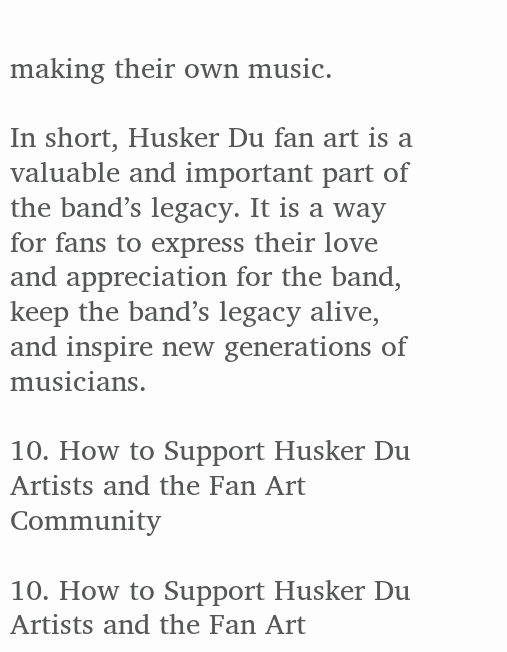making their own music.

In short, Husker Du fan art is a valuable and important part of the band’s legacy. It is a way for fans to express their love and appreciation for the band, keep the band’s legacy alive, and inspire new generations of musicians.

10. How to Support Husker Du Artists and the Fan Art Community

10. How to Support Husker Du Artists and the Fan Art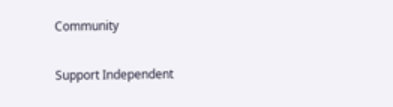Community

Support Independent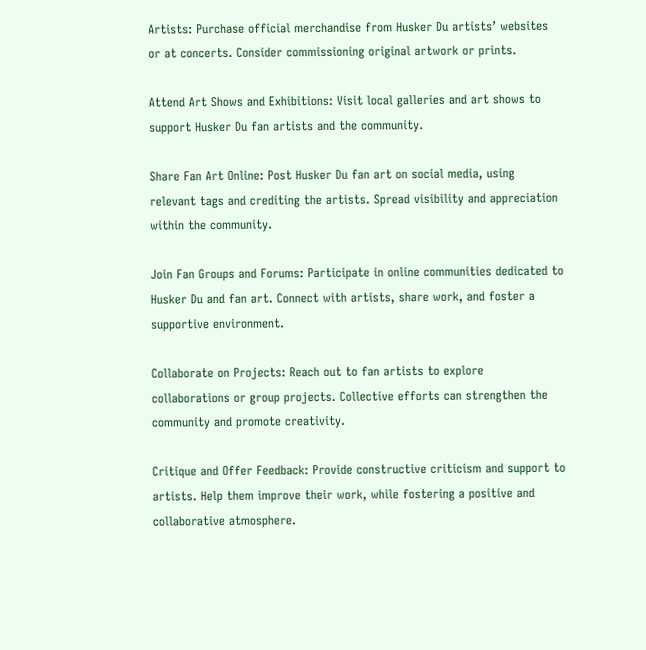Artists: Purchase official merchandise from Husker Du artists’ websites or at concerts. Consider commissioning original artwork or prints.

Attend Art Shows and Exhibitions: Visit local galleries and art shows to support Husker Du fan artists and the community.

Share Fan Art Online: Post Husker Du fan art on social media, using relevant tags and crediting the artists. Spread visibility and appreciation within the community.

Join Fan Groups and Forums: Participate in online communities dedicated to Husker Du and fan art. Connect with artists, share work, and foster a supportive environment.

Collaborate on Projects: Reach out to fan artists to explore collaborations or group projects. Collective efforts can strengthen the community and promote creativity.

Critique and Offer Feedback: Provide constructive criticism and support to artists. Help them improve their work, while fostering a positive and collaborative atmosphere.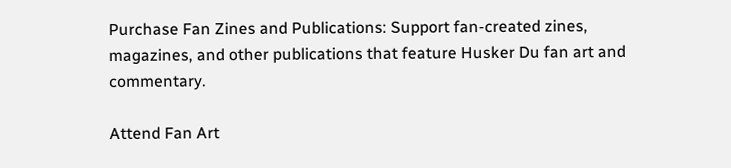Purchase Fan Zines and Publications: Support fan-created zines, magazines, and other publications that feature Husker Du fan art and commentary.

Attend Fan Art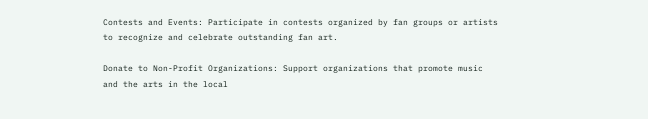Contests and Events: Participate in contests organized by fan groups or artists to recognize and celebrate outstanding fan art.

Donate to Non-Profit Organizations: Support organizations that promote music and the arts in the local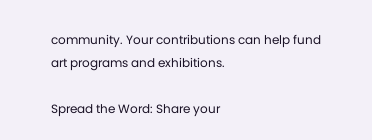community. Your contributions can help fund art programs and exhibitions.

Spread the Word: Share your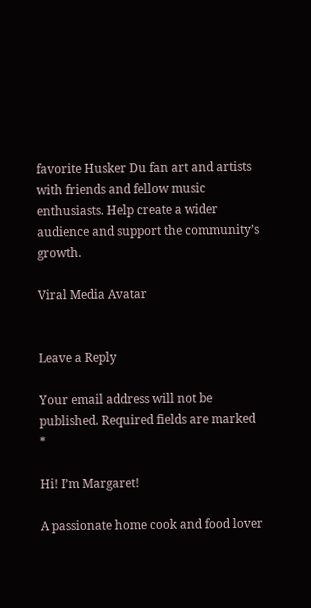favorite Husker Du fan art and artists with friends and fellow music enthusiasts. Help create a wider audience and support the community’s growth.

Viral Media Avatar


Leave a Reply

Your email address will not be published. Required fields are marked *

Hi! I’m Margaret!

A passionate home cook and food lover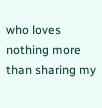who loves nothing more than sharing my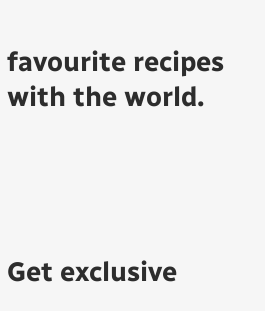favourite recipes with the world.




Get exclusive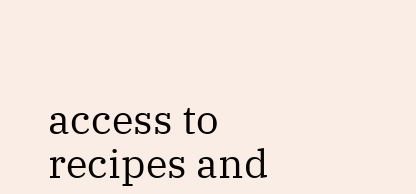access to recipes and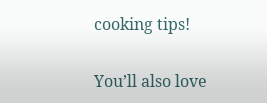cooking tips!

You’ll also love